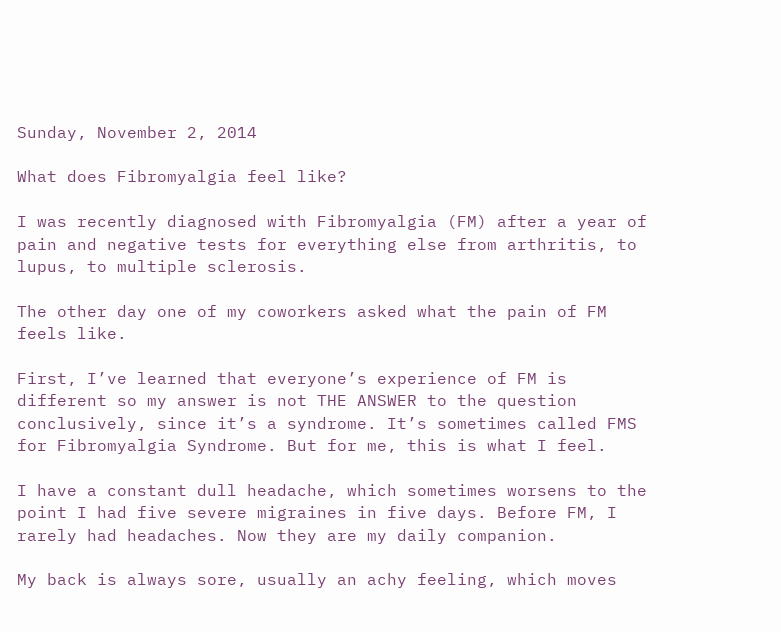Sunday, November 2, 2014

What does Fibromyalgia feel like?

I was recently diagnosed with Fibromyalgia (FM) after a year of pain and negative tests for everything else from arthritis, to lupus, to multiple sclerosis.

The other day one of my coworkers asked what the pain of FM feels like.

First, I’ve learned that everyone’s experience of FM is different so my answer is not THE ANSWER to the question conclusively, since it’s a syndrome. It’s sometimes called FMS for Fibromyalgia Syndrome. But for me, this is what I feel.

I have a constant dull headache, which sometimes worsens to the point I had five severe migraines in five days. Before FM, I rarely had headaches. Now they are my daily companion.

My back is always sore, usually an achy feeling, which moves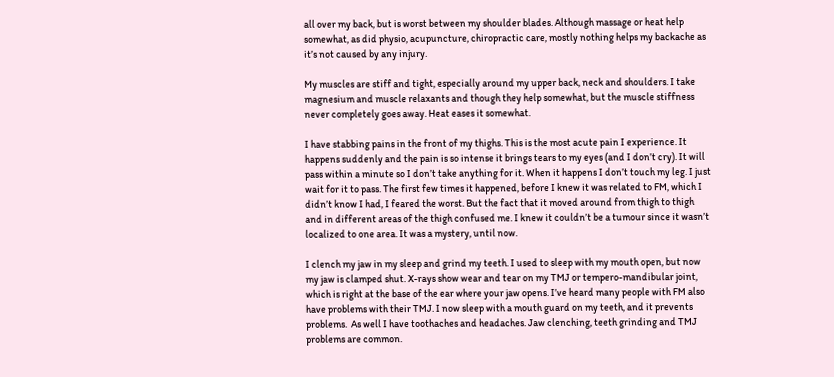all over my back, but is worst between my shoulder blades. Although massage or heat help somewhat, as did physio, acupuncture, chiropractic care, mostly nothing helps my backache as it’s not caused by any injury.

My muscles are stiff and tight, especially around my upper back, neck and shoulders. I take magnesium and muscle relaxants and though they help somewhat, but the muscle stiffness never completely goes away. Heat eases it somewhat.

I have stabbing pains in the front of my thighs. This is the most acute pain I experience. It happens suddenly and the pain is so intense it brings tears to my eyes (and I don’t cry). It will pass within a minute so I don’t take anything for it. When it happens I don’t touch my leg. I just wait for it to pass. The first few times it happened, before I knew it was related to FM, which I didn’t know I had, I feared the worst. But the fact that it moved around from thigh to thigh and in different areas of the thigh confused me. I knew it couldn’t be a tumour since it wasn’t localized to one area. It was a mystery, until now.

I clench my jaw in my sleep and grind my teeth. I used to sleep with my mouth open, but now my jaw is clamped shut. X-rays show wear and tear on my TMJ or tempero-mandibular joint, which is right at the base of the ear where your jaw opens. I’ve heard many people with FM also have problems with their TMJ. I now sleep with a mouth guard on my teeth, and it prevents problems.  As well I have toothaches and headaches. Jaw clenching, teeth grinding and TMJ problems are common.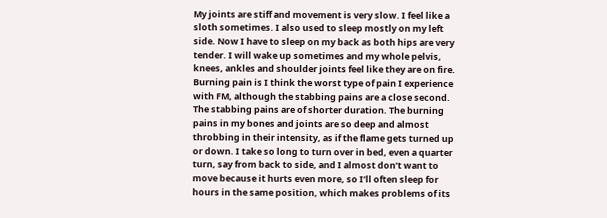My joints are stiff and movement is very slow. I feel like a sloth sometimes. I also used to sleep mostly on my left side. Now I have to sleep on my back as both hips are very tender. I will wake up sometimes and my whole pelvis, knees, ankles and shoulder joints feel like they are on fire. Burning pain is I think the worst type of pain I experience with FM, although the stabbing pains are a close second. The stabbing pains are of shorter duration. The burning pains in my bones and joints are so deep and almost throbbing in their intensity, as if the flame gets turned up or down. I take so long to turn over in bed, even a quarter turn, say from back to side, and I almost don’t want to move because it hurts even more, so I’ll often sleep for hours in the same position, which makes problems of its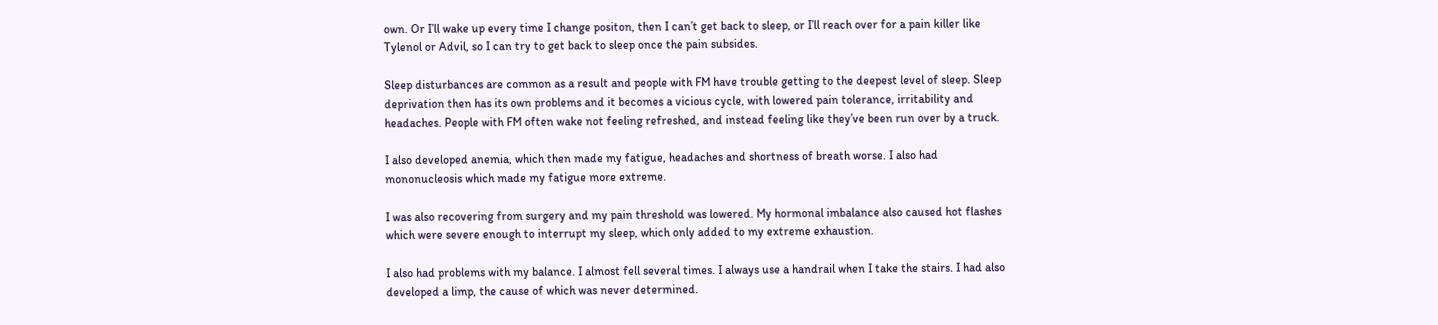own. Or I’ll wake up every time I change positon, then I can’t get back to sleep, or I’ll reach over for a pain killer like Tylenol or Advil, so I can try to get back to sleep once the pain subsides.

Sleep disturbances are common as a result and people with FM have trouble getting to the deepest level of sleep. Sleep deprivation then has its own problems and it becomes a vicious cycle, with lowered pain tolerance, irritability and headaches. People with FM often wake not feeling refreshed, and instead feeling like they’ve been run over by a truck.

I also developed anemia, which then made my fatigue, headaches and shortness of breath worse. I also had mononucleosis which made my fatigue more extreme.

I was also recovering from surgery and my pain threshold was lowered. My hormonal imbalance also caused hot flashes which were severe enough to interrupt my sleep, which only added to my extreme exhaustion.

I also had problems with my balance. I almost fell several times. I always use a handrail when I take the stairs. I had also developed a limp, the cause of which was never determined.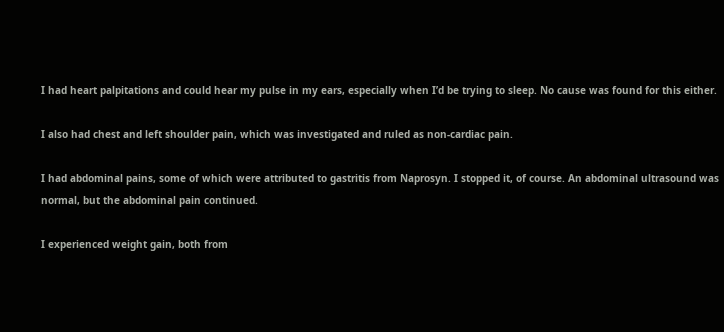I had heart palpitations and could hear my pulse in my ears, especially when I’d be trying to sleep. No cause was found for this either.

I also had chest and left shoulder pain, which was investigated and ruled as non-cardiac pain.

I had abdominal pains, some of which were attributed to gastritis from Naprosyn. I stopped it, of course. An abdominal ultrasound was normal, but the abdominal pain continued.

I experienced weight gain, both from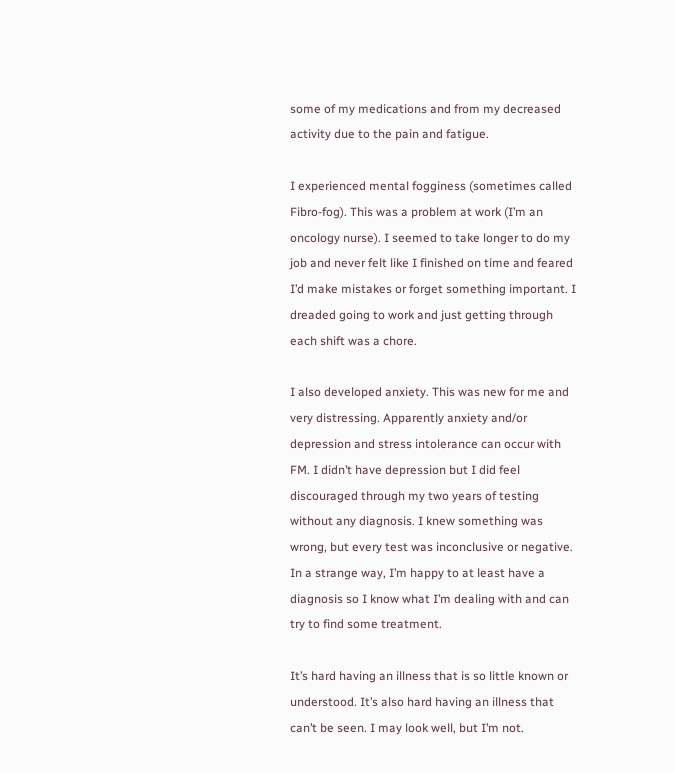some of my medications and from my decreased activity due to the pain and fatigue.

I experienced mental fogginess (sometimes called Fibro-fog). This was a problem at work (I’m an oncology nurse). I seemed to take longer to do my job and never felt like I finished on time and feared I’d make mistakes or forget something important. I dreaded going to work and just getting through each shift was a chore.

I also developed anxiety. This was new for me and very distressing. Apparently anxiety and/or depression and stress intolerance can occur with FM. I didn’t have depression but I did feel discouraged through my two years of testing without any diagnosis. I knew something was wrong, but every test was inconclusive or negative. In a strange way, I’m happy to at least have a diagnosis so I know what I’m dealing with and can try to find some treatment.

It’s hard having an illness that is so little known or understood. It’s also hard having an illness that can’t be seen. I may look well, but I’m not.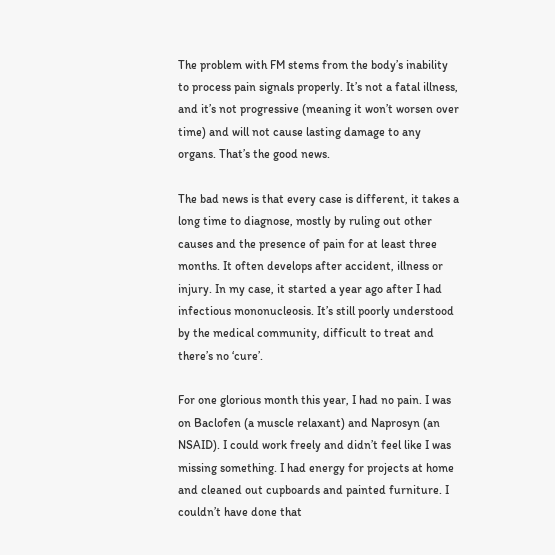The problem with FM stems from the body’s inability to process pain signals properly. It’s not a fatal illness, and it’s not progressive (meaning it won’t worsen over time) and will not cause lasting damage to any organs. That’s the good news.

The bad news is that every case is different, it takes a long time to diagnose, mostly by ruling out other causes and the presence of pain for at least three months. It often develops after accident, illness or injury. In my case, it started a year ago after I had infectious mononucleosis. It’s still poorly understood by the medical community, difficult to treat and there’s no ‘cure’.

For one glorious month this year, I had no pain. I was on Baclofen (a muscle relaxant) and Naprosyn (an NSAID). I could work freely and didn’t feel like I was missing something. I had energy for projects at home and cleaned out cupboards and painted furniture. I couldn’t have done that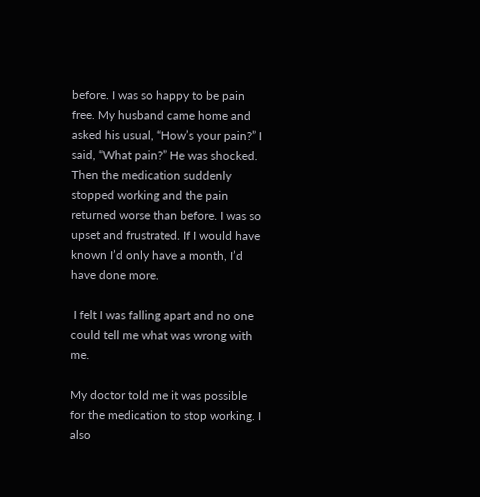before. I was so happy to be pain free. My husband came home and asked his usual, “How’s your pain?” I said, “What pain?” He was shocked.  Then the medication suddenly stopped working and the pain returned worse than before. I was so upset and frustrated. If I would have known I’d only have a month, I’d have done more.

 I felt I was falling apart and no one could tell me what was wrong with me.

My doctor told me it was possible for the medication to stop working. I also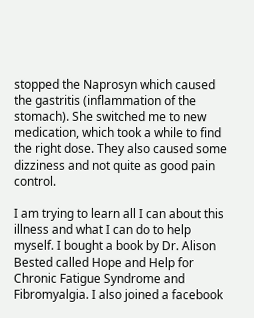stopped the Naprosyn which caused the gastritis (inflammation of the stomach). She switched me to new medication, which took a while to find the right dose. They also caused some dizziness and not quite as good pain control.

I am trying to learn all I can about this illness and what I can do to help myself. I bought a book by Dr. Alison Bested called Hope and Help for Chronic Fatigue Syndrome and Fibromyalgia. I also joined a facebook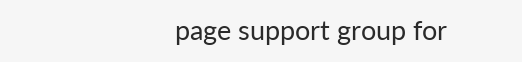page support group for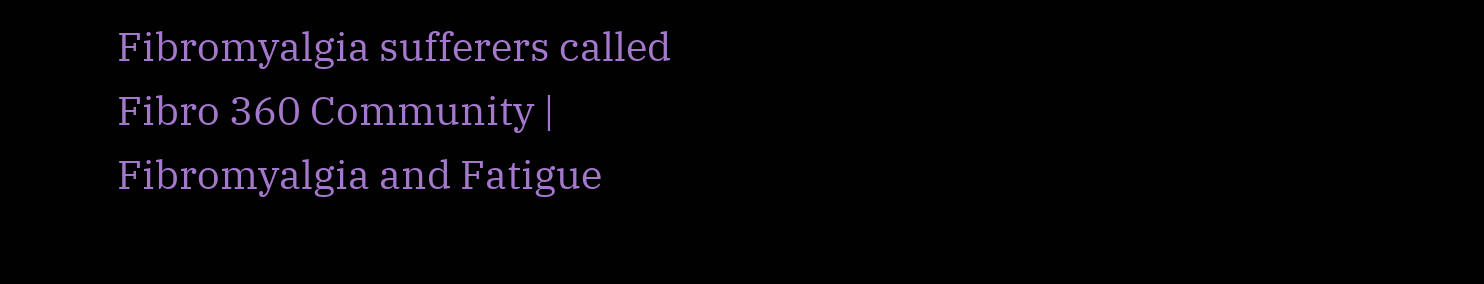Fibromyalgia sufferers called Fibro 360 Community | Fibromyalgia and Fatigue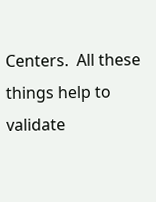Centers.  All these things help to validate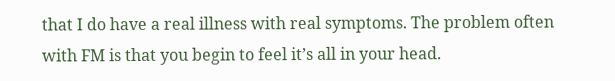that I do have a real illness with real symptoms. The problem often with FM is that you begin to feel it’s all in your head.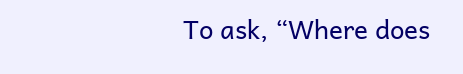To ask, “Where does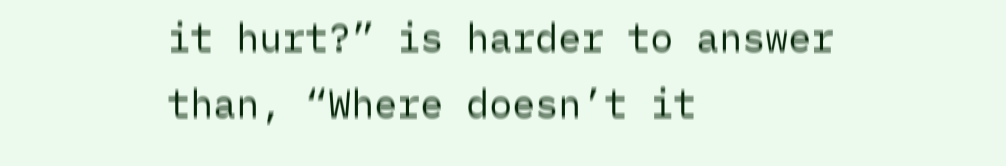it hurt?” is harder to answer than, “Where doesn’t it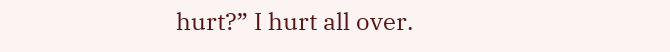hurt?” I hurt all over.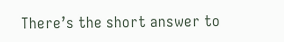There’s the short answer to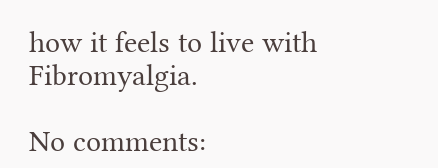how it feels to live with Fibromyalgia.

No comments: